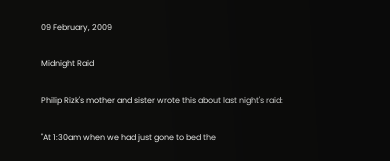09 February, 2009

Midnight Raid

Philip Rizk's mother and sister wrote this about last night's raid:

"At 1:30am when we had just gone to bed the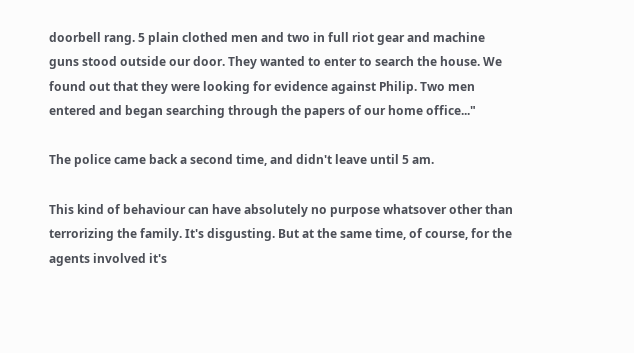doorbell rang. 5 plain clothed men and two in full riot gear and machine guns stood outside our door. They wanted to enter to search the house. We found out that they were looking for evidence against Philip. Two men entered and began searching through the papers of our home office..."

The police came back a second time, and didn't leave until 5 am.

This kind of behaviour can have absolutely no purpose whatsover other than terrorizing the family. It's disgusting. But at the same time, of course, for the agents involved it's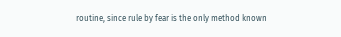routine, since rule by fear is the only method known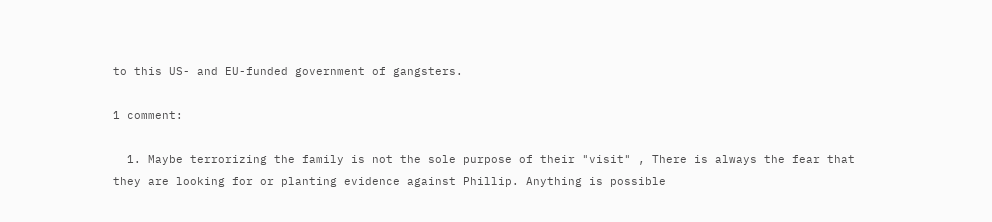to this US- and EU-funded government of gangsters.

1 comment:

  1. Maybe terrorizing the family is not the sole purpose of their "visit" , There is always the fear that they are looking for or planting evidence against Phillip. Anything is possible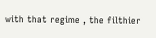with that regime , the filthier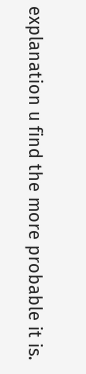explanation u find the more probable it is.